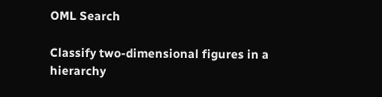OML Search

Classify two-dimensional figures in a hierarchy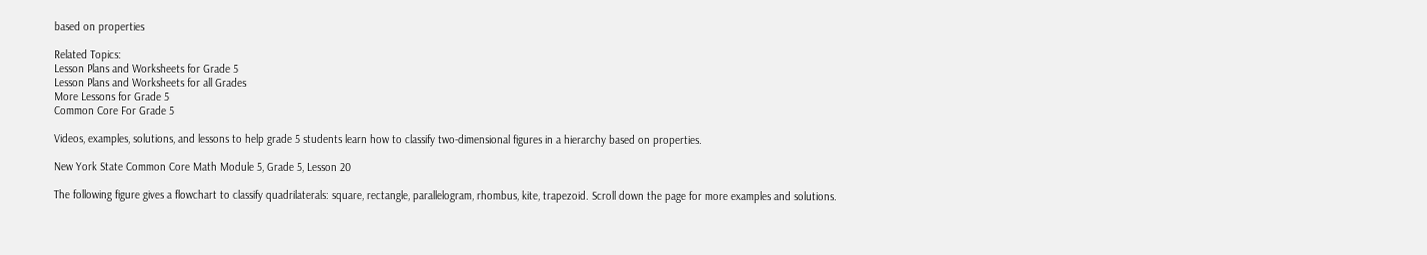based on properties

Related Topics:
Lesson Plans and Worksheets for Grade 5
Lesson Plans and Worksheets for all Grades
More Lessons for Grade 5
Common Core For Grade 5

Videos, examples, solutions, and lessons to help grade 5 students learn how to classify two-dimensional figures in a hierarchy based on properties.

New York State Common Core Math Module 5, Grade 5, Lesson 20

The following figure gives a flowchart to classify quadrilaterals: square, rectangle, parallelogram, rhombus, kite, trapezoid. Scroll down the page for more examples and solutions.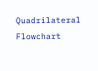Quadrilateral Flowchart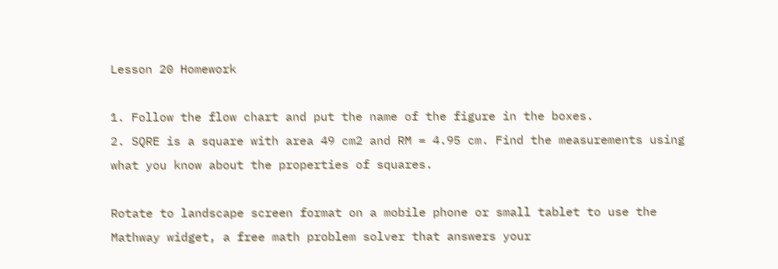Lesson 20 Homework

1. Follow the flow chart and put the name of the figure in the boxes.
2. SQRE is a square with area 49 cm2 and RM = 4.95 cm. Find the measurements using what you know about the properties of squares.

Rotate to landscape screen format on a mobile phone or small tablet to use the Mathway widget, a free math problem solver that answers your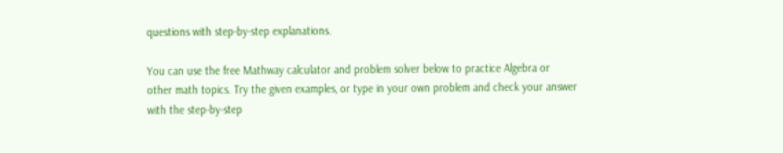questions with step-by-step explanations.

You can use the free Mathway calculator and problem solver below to practice Algebra or other math topics. Try the given examples, or type in your own problem and check your answer with the step-by-step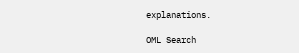explanations.

OML Search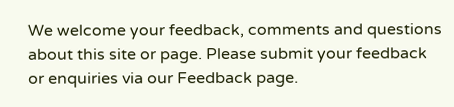We welcome your feedback, comments and questions about this site or page. Please submit your feedback or enquiries via our Feedback page.